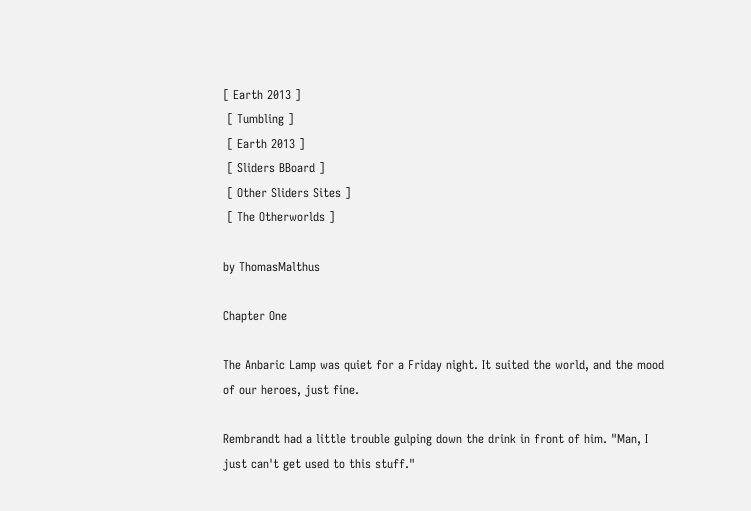[ Earth 2013 ]
 [ Tumbling ]
 [ Earth 2013 ]
 [ Sliders BBoard ]
 [ Other Sliders Sites ]
 [ The Otherworlds ]

by ThomasMalthus

Chapter One

The Anbaric Lamp was quiet for a Friday night. It suited the world, and the mood of our heroes, just fine.

Rembrandt had a little trouble gulping down the drink in front of him. "Man, I just can't get used to this stuff."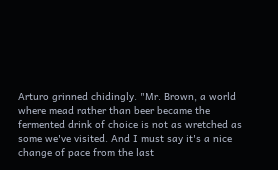Arturo grinned chidingly. "Mr. Brown, a world where mead rather than beer became the fermented drink of choice is not as wretched as some we've visited. And I must say it's a nice change of pace from the last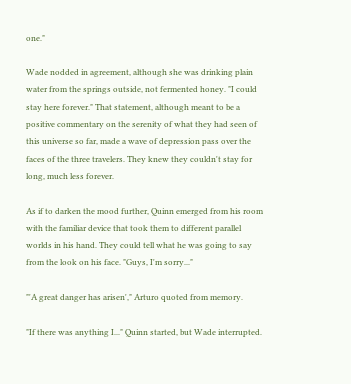one."

Wade nodded in agreement, although she was drinking plain water from the springs outside, not fermented honey. "I could stay here forever." That statement, although meant to be a positive commentary on the serenity of what they had seen of this universe so far, made a wave of depression pass over the faces of the three travelers. They knew they couldn't stay for long, much less forever.

As if to darken the mood further, Quinn emerged from his room with the familiar device that took them to different parallel worlds in his hand. They could tell what he was going to say from the look on his face. "Guys, I'm sorry..."

"'A great danger has arisen'," Arturo quoted from memory.

"If there was anything I..." Quinn started, but Wade interrupted.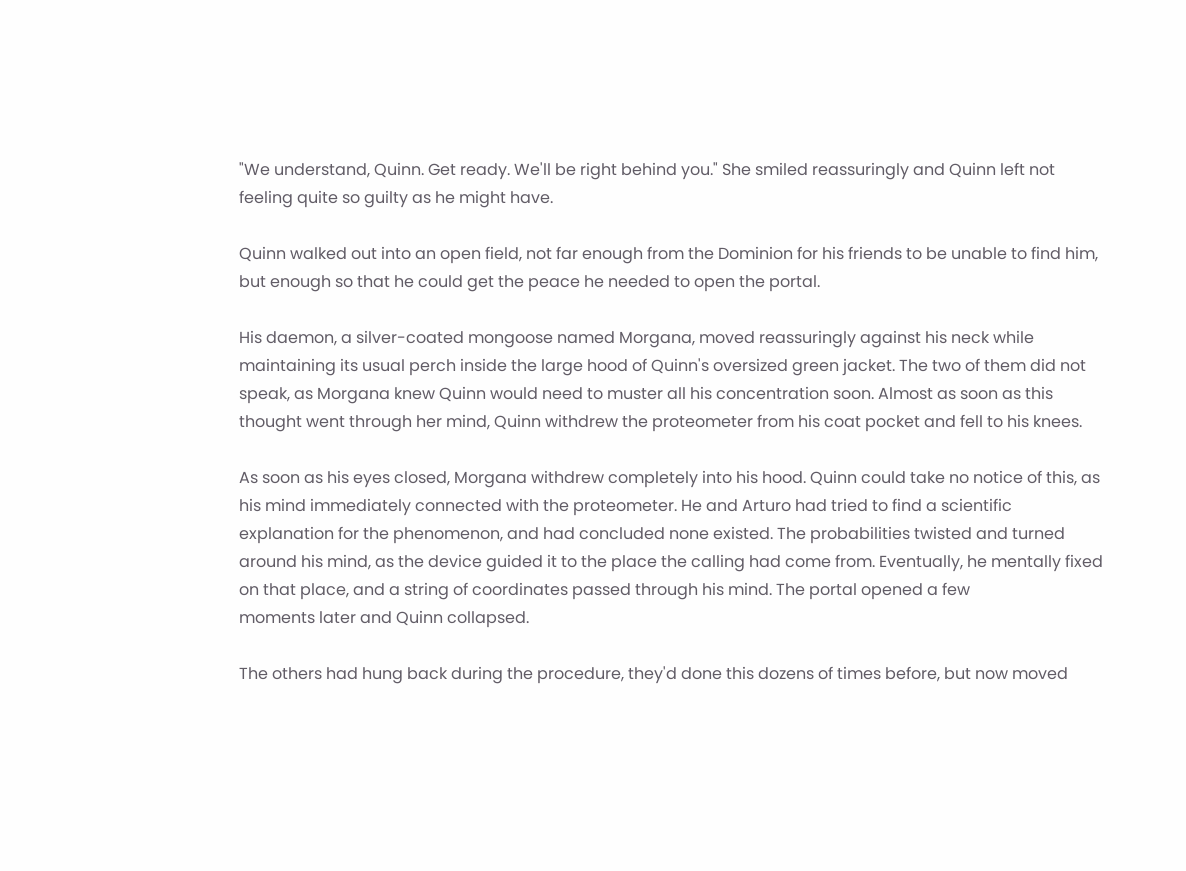"We understand, Quinn. Get ready. We'll be right behind you." She smiled reassuringly and Quinn left not feeling quite so guilty as he might have.

Quinn walked out into an open field, not far enough from the Dominion for his friends to be unable to find him, but enough so that he could get the peace he needed to open the portal.

His daemon, a silver-coated mongoose named Morgana, moved reassuringly against his neck while maintaining its usual perch inside the large hood of Quinn's oversized green jacket. The two of them did not speak, as Morgana knew Quinn would need to muster all his concentration soon. Almost as soon as this thought went through her mind, Quinn withdrew the proteometer from his coat pocket and fell to his knees.

As soon as his eyes closed, Morgana withdrew completely into his hood. Quinn could take no notice of this, as his mind immediately connected with the proteometer. He and Arturo had tried to find a scientific explanation for the phenomenon, and had concluded none existed. The probabilities twisted and turned around his mind, as the device guided it to the place the calling had come from. Eventually, he mentally fixed on that place, and a string of coordinates passed through his mind. The portal opened a few
moments later and Quinn collapsed.

The others had hung back during the procedure, they'd done this dozens of times before, but now moved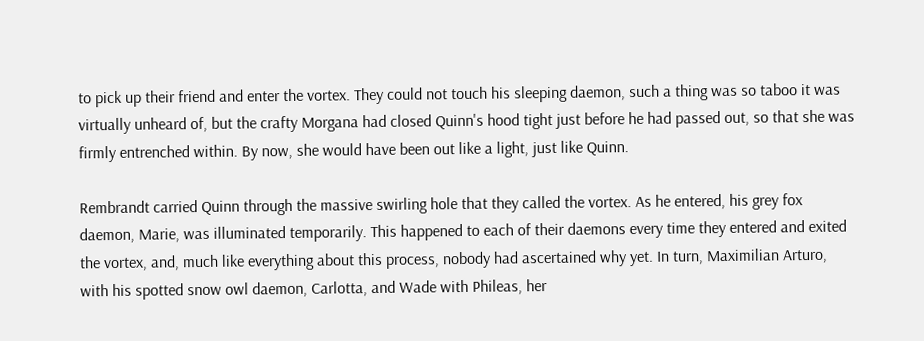to pick up their friend and enter the vortex. They could not touch his sleeping daemon, such a thing was so taboo it was virtually unheard of, but the crafty Morgana had closed Quinn's hood tight just before he had passed out, so that she was firmly entrenched within. By now, she would have been out like a light, just like Quinn.

Rembrandt carried Quinn through the massive swirling hole that they called the vortex. As he entered, his grey fox daemon, Marie, was illuminated temporarily. This happened to each of their daemons every time they entered and exited the vortex, and, much like everything about this process, nobody had ascertained why yet. In turn, Maximilian Arturo, with his spotted snow owl daemon, Carlotta, and Wade with Phileas, her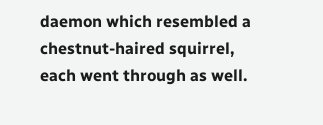daemon which resembled a chestnut-haired squirrel, each went through as well.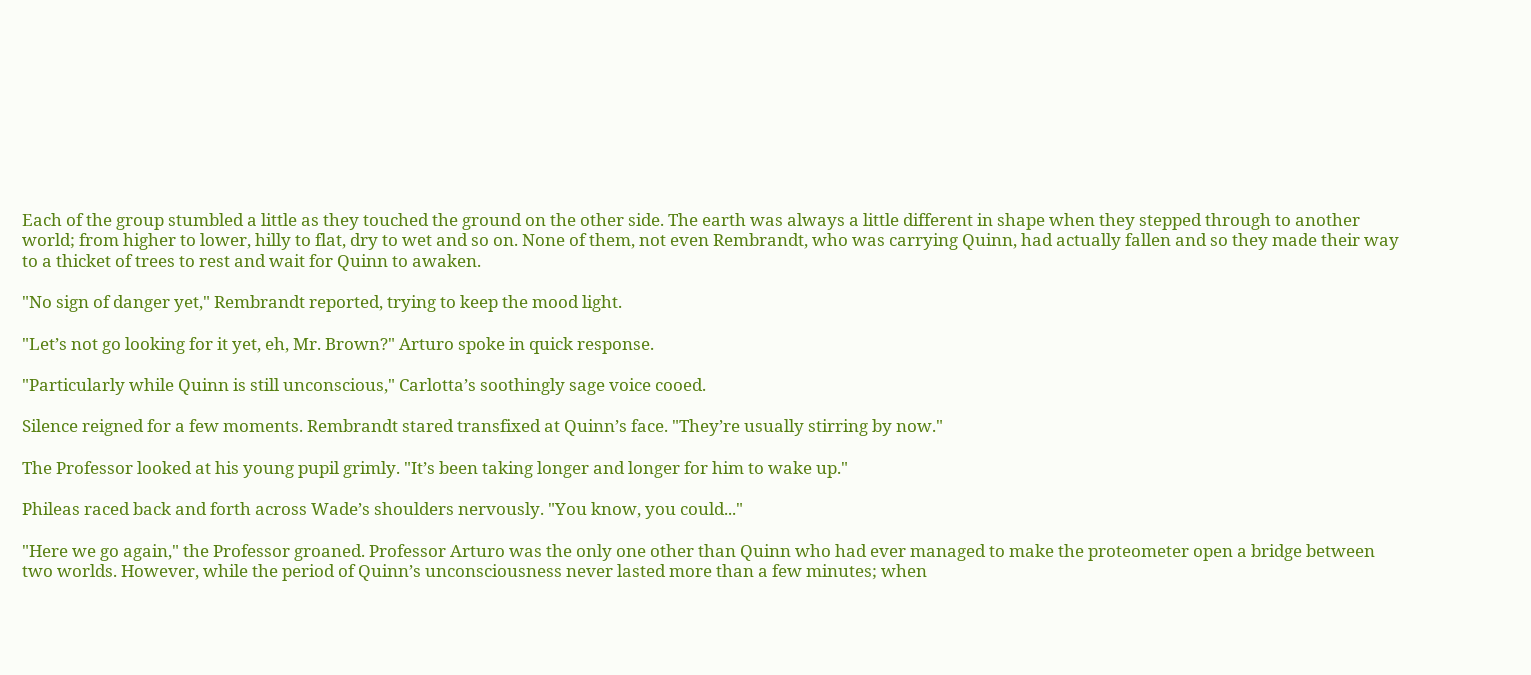Each of the group stumbled a little as they touched the ground on the other side. The earth was always a little different in shape when they stepped through to another world; from higher to lower, hilly to flat, dry to wet and so on. None of them, not even Rembrandt, who was carrying Quinn, had actually fallen and so they made their way to a thicket of trees to rest and wait for Quinn to awaken.

"No sign of danger yet," Rembrandt reported, trying to keep the mood light.

"Let’s not go looking for it yet, eh, Mr. Brown?" Arturo spoke in quick response.

"Particularly while Quinn is still unconscious," Carlotta’s soothingly sage voice cooed.

Silence reigned for a few moments. Rembrandt stared transfixed at Quinn’s face. "They’re usually stirring by now."

The Professor looked at his young pupil grimly. "It’s been taking longer and longer for him to wake up."

Phileas raced back and forth across Wade’s shoulders nervously. "You know, you could..."

"Here we go again," the Professor groaned. Professor Arturo was the only one other than Quinn who had ever managed to make the proteometer open a bridge between two worlds. However, while the period of Quinn’s unconsciousness never lasted more than a few minutes; when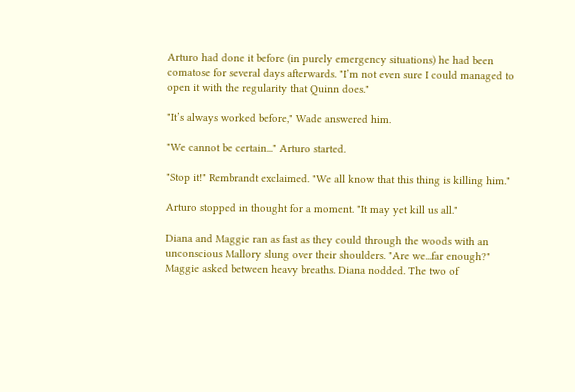Arturo had done it before (in purely emergency situations) he had been comatose for several days afterwards. "I’m not even sure I could managed to open it with the regularity that Quinn does."

"It’s always worked before," Wade answered him.

"We cannot be certain..." Arturo started.

"Stop it!" Rembrandt exclaimed. "We all know that this thing is killing him."

Arturo stopped in thought for a moment. "It may yet kill us all."

Diana and Maggie ran as fast as they could through the woods with an unconscious Mallory slung over their shoulders. "Are we...far enough?" Maggie asked between heavy breaths. Diana nodded. The two of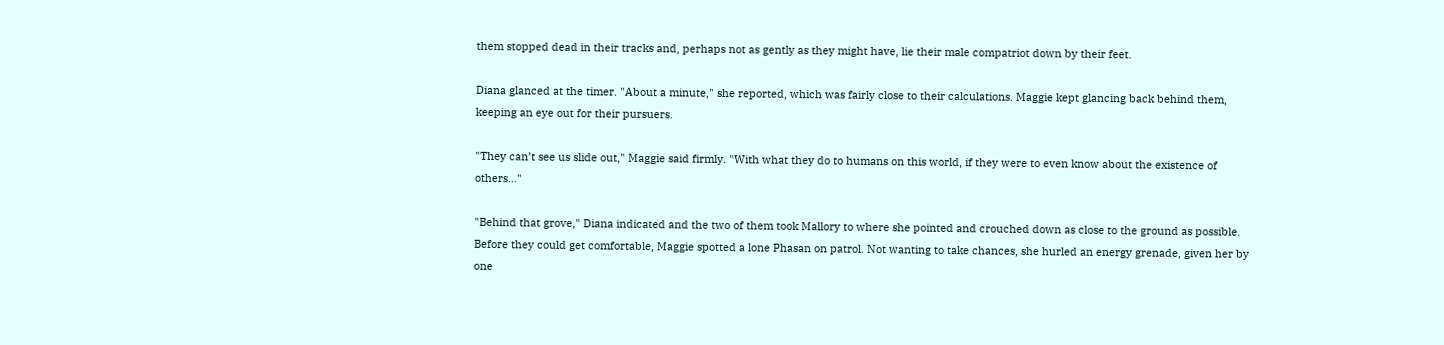them stopped dead in their tracks and, perhaps not as gently as they might have, lie their male compatriot down by their feet.

Diana glanced at the timer. "About a minute," she reported, which was fairly close to their calculations. Maggie kept glancing back behind them, keeping an eye out for their pursuers.

"They can’t see us slide out," Maggie said firmly. "With what they do to humans on this world, if they were to even know about the existence of others..."

"Behind that grove," Diana indicated and the two of them took Mallory to where she pointed and crouched down as close to the ground as possible. Before they could get comfortable, Maggie spotted a lone Phasan on patrol. Not wanting to take chances, she hurled an energy grenade, given her by one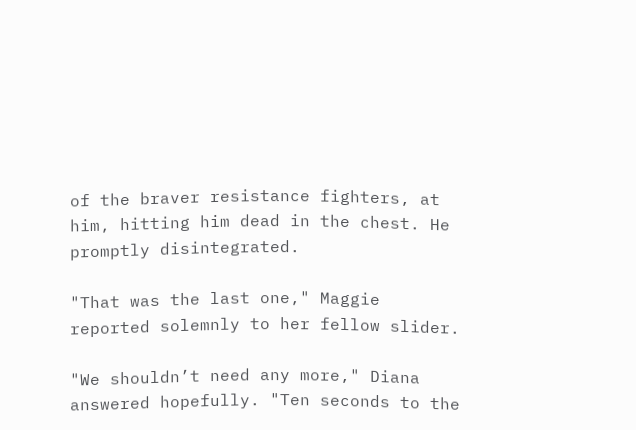of the braver resistance fighters, at him, hitting him dead in the chest. He promptly disintegrated.

"That was the last one," Maggie reported solemnly to her fellow slider.

"We shouldn’t need any more," Diana answered hopefully. "Ten seconds to the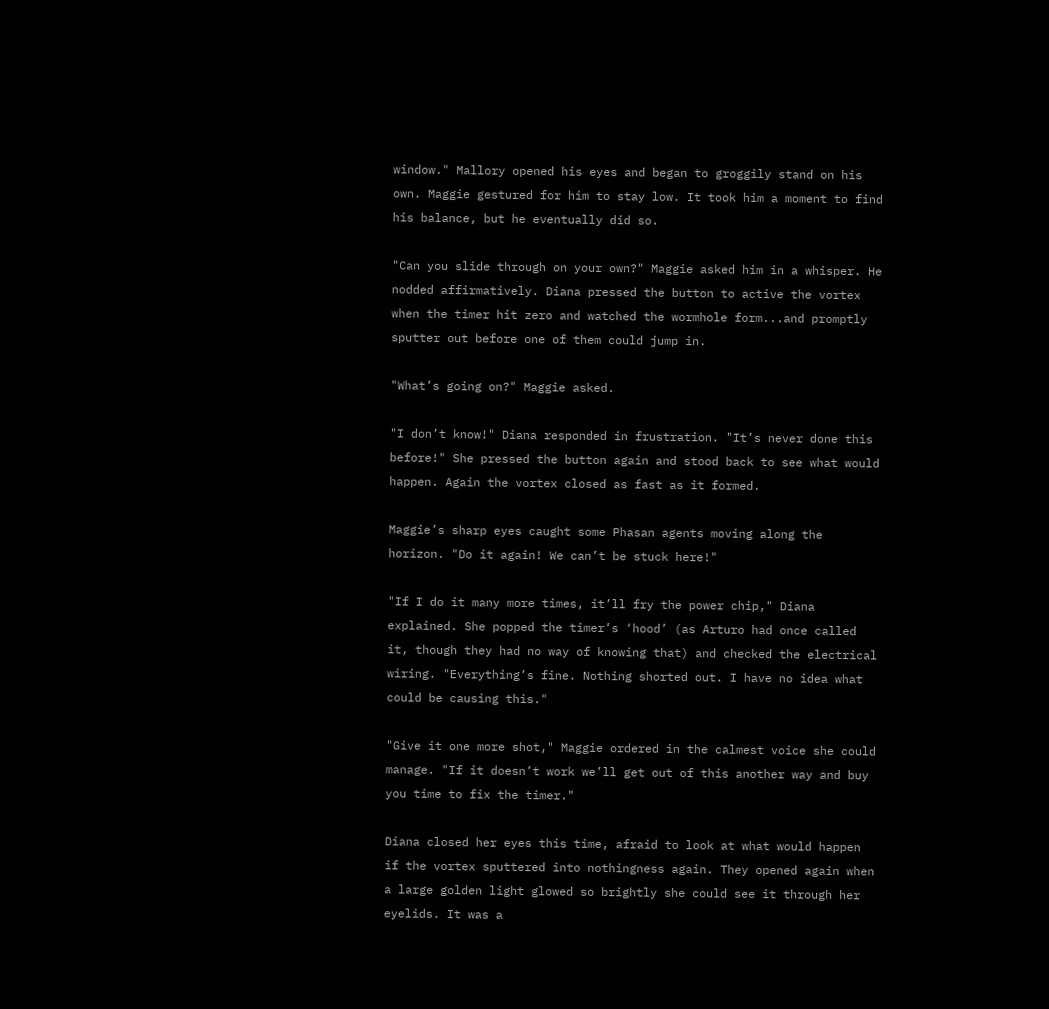window." Mallory opened his eyes and began to groggily stand on his own. Maggie gestured for him to stay low. It took him a moment to find his balance, but he eventually did so.

"Can you slide through on your own?" Maggie asked him in a whisper. He nodded affirmatively. Diana pressed the button to active the vortex when the timer hit zero and watched the wormhole form...and promptly sputter out before one of them could jump in.

"What’s going on?" Maggie asked.

"I don’t know!" Diana responded in frustration. "It’s never done this before!" She pressed the button again and stood back to see what would happen. Again the vortex closed as fast as it formed.

Maggie’s sharp eyes caught some Phasan agents moving along the horizon. "Do it again! We can’t be stuck here!"

"If I do it many more times, it’ll fry the power chip," Diana explained. She popped the timer’s ‘hood’ (as Arturo had once called it, though they had no way of knowing that) and checked the electrical wiring. "Everything’s fine. Nothing shorted out. I have no idea what could be causing this."

"Give it one more shot," Maggie ordered in the calmest voice she could manage. "If it doesn’t work we’ll get out of this another way and buy you time to fix the timer."

Diana closed her eyes this time, afraid to look at what would happen if the vortex sputtered into nothingness again. They opened again when a large golden light glowed so brightly she could see it through her eyelids. It was a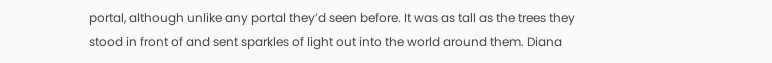portal, although unlike any portal they’d seen before. It was as tall as the trees they stood in front of and sent sparkles of light out into the world around them. Diana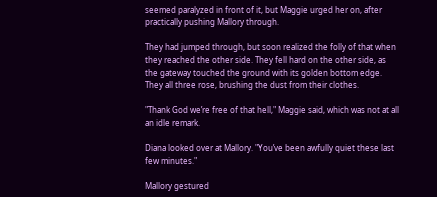seemed paralyzed in front of it, but Maggie urged her on, after practically pushing Mallory through.

They had jumped through, but soon realized the folly of that when they reached the other side. They fell hard on the other side, as the gateway touched the ground with its golden bottom edge. They all three rose, brushing the dust from their clothes.

"Thank God we’re free of that hell," Maggie said, which was not at all an idle remark.

Diana looked over at Mallory. "You’ve been awfully quiet these last few minutes."

Mallory gestured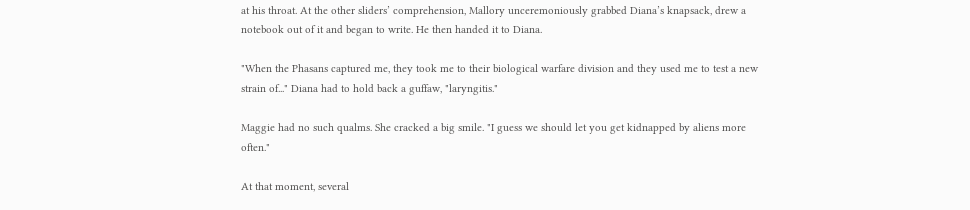at his throat. At the other sliders’ comprehension, Mallory unceremoniously grabbed Diana’s knapsack, drew a notebook out of it and began to write. He then handed it to Diana.

"When the Phasans captured me, they took me to their biological warfare division and they used me to test a new strain of..." Diana had to hold back a guffaw, "laryngitis."

Maggie had no such qualms. She cracked a big smile. "I guess we should let you get kidnapped by aliens more often."

At that moment, several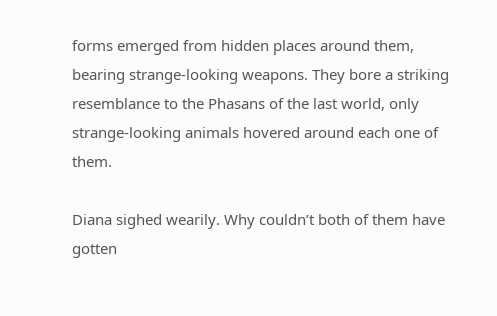forms emerged from hidden places around them, bearing strange-looking weapons. They bore a striking resemblance to the Phasans of the last world, only strange-looking animals hovered around each one of them.

Diana sighed wearily. Why couldn’t both of them have gotten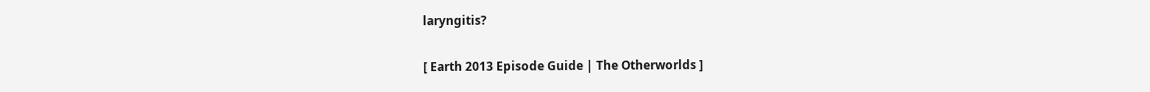laryngitis?

[ Earth 2013 Episode Guide | The Otherworlds ]